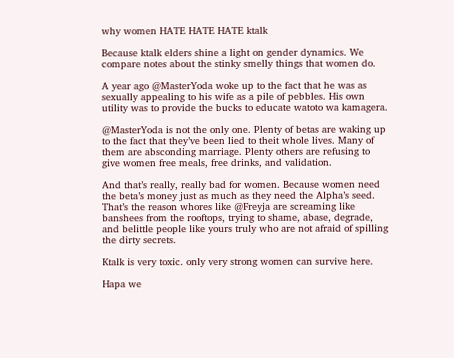why women HATE HATE HATE ktalk

Because ktalk elders shine a light on gender dynamics. We compare notes about the stinky smelly things that women do.

A year ago @MasterYoda woke up to the fact that he was as sexually appealing to his wife as a pile of pebbles. His own utility was to provide the bucks to educate watoto wa kamagera.

@MasterYoda is not the only one. Plenty of betas are waking up to the fact that they’ve been lied to theit whole lives. Many of them are absconding marriage. Plenty others are refusing to give women free meals, free drinks, and validation.

And that’s really, really bad for women. Because women need the beta’s money just as much as they need the Alpha’s seed. That’s the reason whores like @Freyja are screaming like banshees from the rooftops, trying to shame, abase, degrade, and belittle people like yours truly who are not afraid of spilling the dirty secrets.

Ktalk is very toxic. only very strong women can survive here.

Hapa we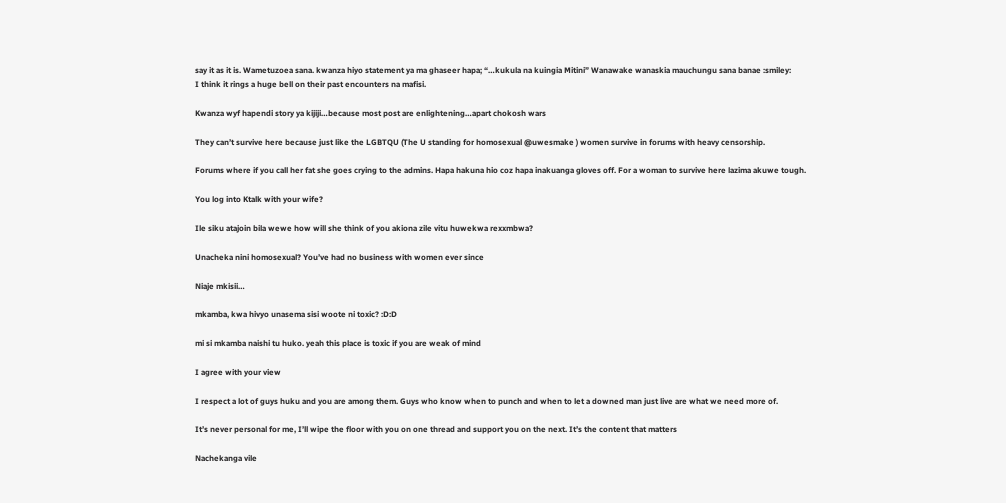say it as it is. Wametuzoea sana. kwanza hiyo statement ya ma ghaseer hapa; “…kukula na kuingia Mitini” Wanawake wanaskia mauchungu sana banae :smiley:
I think it rings a huge bell on their past encounters na mafisi.

Kwanza wyf hapendi story ya kijiji…because most post are enlightening…apart chokosh wars

They can’t survive here because just like the LGBTQU (The U standing for homosexual @uwesmake ) women survive in forums with heavy censorship.

Forums where if you call her fat she goes crying to the admins. Hapa hakuna hio coz hapa inakuanga gloves off. For a woman to survive here lazima akuwe tough.

You log into Ktalk with your wife?

Ile siku atajoin bila wewe how will she think of you akiona zile vitu huwekwa rexxmbwa?

Unacheka nini homosexual? You’ve had no business with women ever since

Niaje mkisii…

mkamba, kwa hivyo unasema sisi woote ni toxic? :D:D

mi si mkamba naishi tu huko. yeah this place is toxic if you are weak of mind

I agree with your view

I respect a lot of guys huku and you are among them. Guys who know when to punch and when to let a downed man just live are what we need more of.

It’s never personal for me, I’ll wipe the floor with you on one thread and support you on the next. It’s the content that matters

Nachekanga vile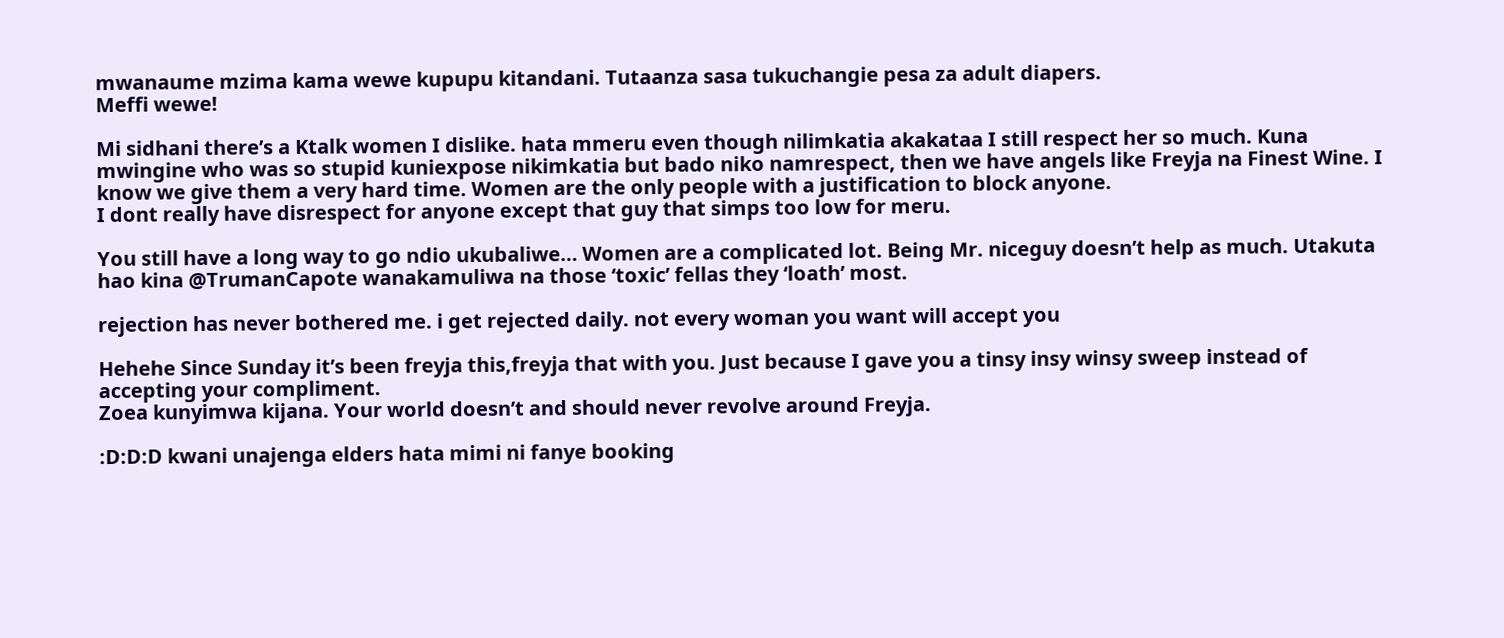mwanaume mzima kama wewe kupupu kitandani. Tutaanza sasa tukuchangie pesa za adult diapers.
Meffi wewe!

Mi sidhani there’s a Ktalk women I dislike. hata mmeru even though nilimkatia akakataa I still respect her so much. Kuna mwingine who was so stupid kuniexpose nikimkatia but bado niko namrespect, then we have angels like Freyja na Finest Wine. I know we give them a very hard time. Women are the only people with a justification to block anyone.
I dont really have disrespect for anyone except that guy that simps too low for meru.

You still have a long way to go ndio ukubaliwe… Women are a complicated lot. Being Mr. niceguy doesn’t help as much. Utakuta hao kina @TrumanCapote wanakamuliwa na those ‘toxic’ fellas they ‘loath’ most.

rejection has never bothered me. i get rejected daily. not every woman you want will accept you

Hehehe Since Sunday it’s been freyja this,freyja that with you. Just because I gave you a tinsy insy winsy sweep instead of accepting your compliment.
Zoea kunyimwa kijana. Your world doesn’t and should never revolve around Freyja.

:D:D:D kwani unajenga elders hata mimi ni fanye booking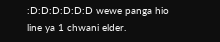:D:D:D:D:D:D wewe panga hio line ya 1 chwani elder.